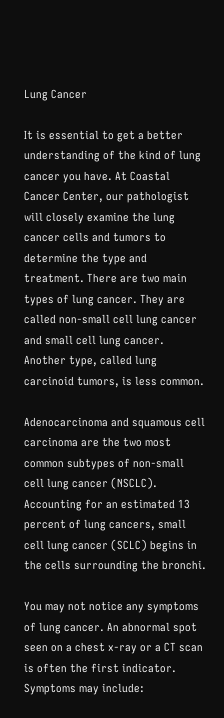Lung Cancer

It is essential to get a better understanding of the kind of lung cancer you have. At Coastal Cancer Center, our pathologist will closely examine the lung cancer cells and tumors to determine the type and treatment. There are two main types of lung cancer. They are called non-small cell lung cancer and small cell lung cancer. Another type, called lung carcinoid tumors, is less common.

Adenocarcinoma and squamous cell carcinoma are the two most common subtypes of non-small cell lung cancer (NSCLC). Accounting for an estimated 13 percent of lung cancers, small cell lung cancer (SCLC) begins in the cells surrounding the bronchi.

You may not notice any symptoms of lung cancer. An abnormal spot seen on a chest x-ray or a CT scan is often the first indicator. Symptoms may include: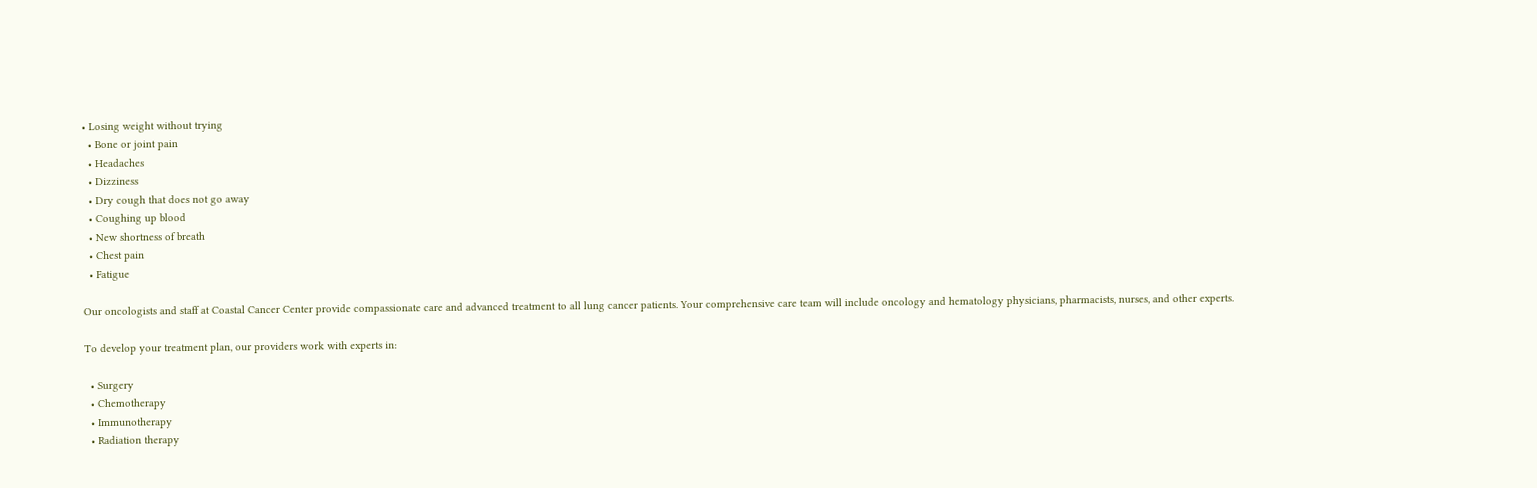• Losing weight without trying
  • Bone or joint pain
  • Headaches
  • Dizziness
  • Dry cough that does not go away
  • Coughing up blood
  • New shortness of breath
  • Chest pain
  • Fatigue

Our oncologists and staff at Coastal Cancer Center provide compassionate care and advanced treatment to all lung cancer patients. Your comprehensive care team will include oncology and hematology physicians, pharmacists, nurses, and other experts.

To develop your treatment plan, our providers work with experts in:

  • Surgery
  • Chemotherapy
  • Immunotherapy
  • Radiation therapy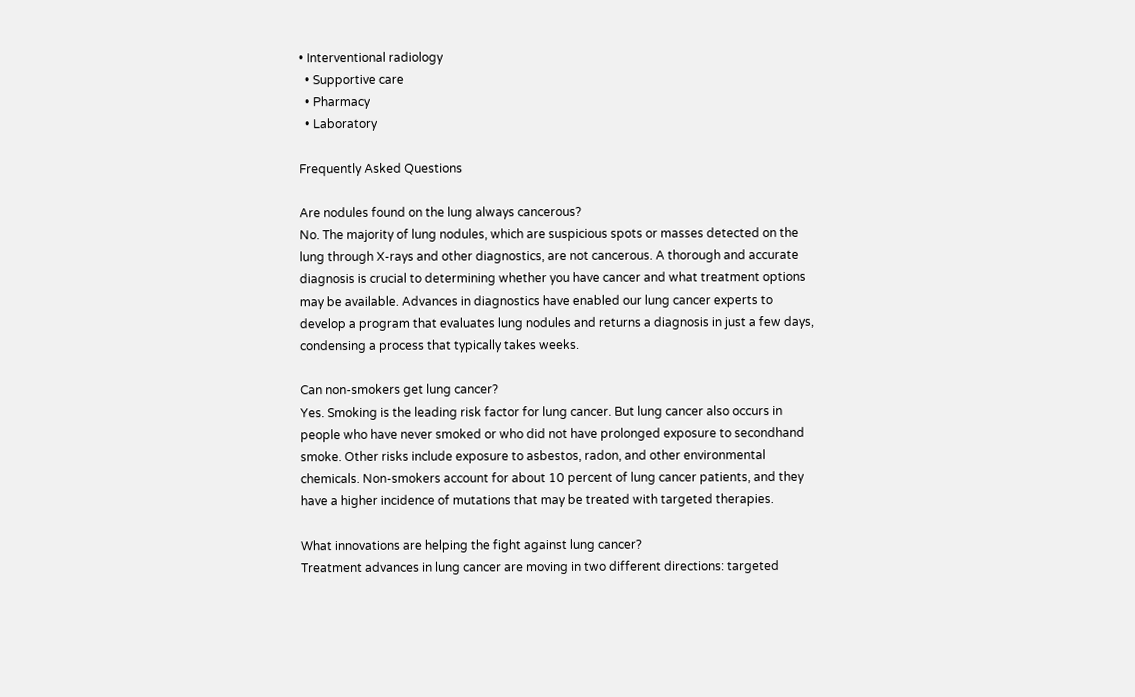• Interventional radiology
  • Supportive care
  • Pharmacy
  • Laboratory

Frequently Asked Questions

Are nodules found on the lung always cancerous?
No. The majority of lung nodules, which are suspicious spots or masses detected on the lung through X-rays and other diagnostics, are not cancerous. A thorough and accurate diagnosis is crucial to determining whether you have cancer and what treatment options may be available. Advances in diagnostics have enabled our lung cancer experts to develop a program that evaluates lung nodules and returns a diagnosis in just a few days, condensing a process that typically takes weeks.

Can non-smokers get lung cancer?
Yes. Smoking is the leading risk factor for lung cancer. But lung cancer also occurs in people who have never smoked or who did not have prolonged exposure to secondhand smoke. Other risks include exposure to asbestos, radon, and other environmental chemicals. Non-smokers account for about 10 percent of lung cancer patients, and they have a higher incidence of mutations that may be treated with targeted therapies.

What innovations are helping the fight against lung cancer?
Treatment advances in lung cancer are moving in two different directions: targeted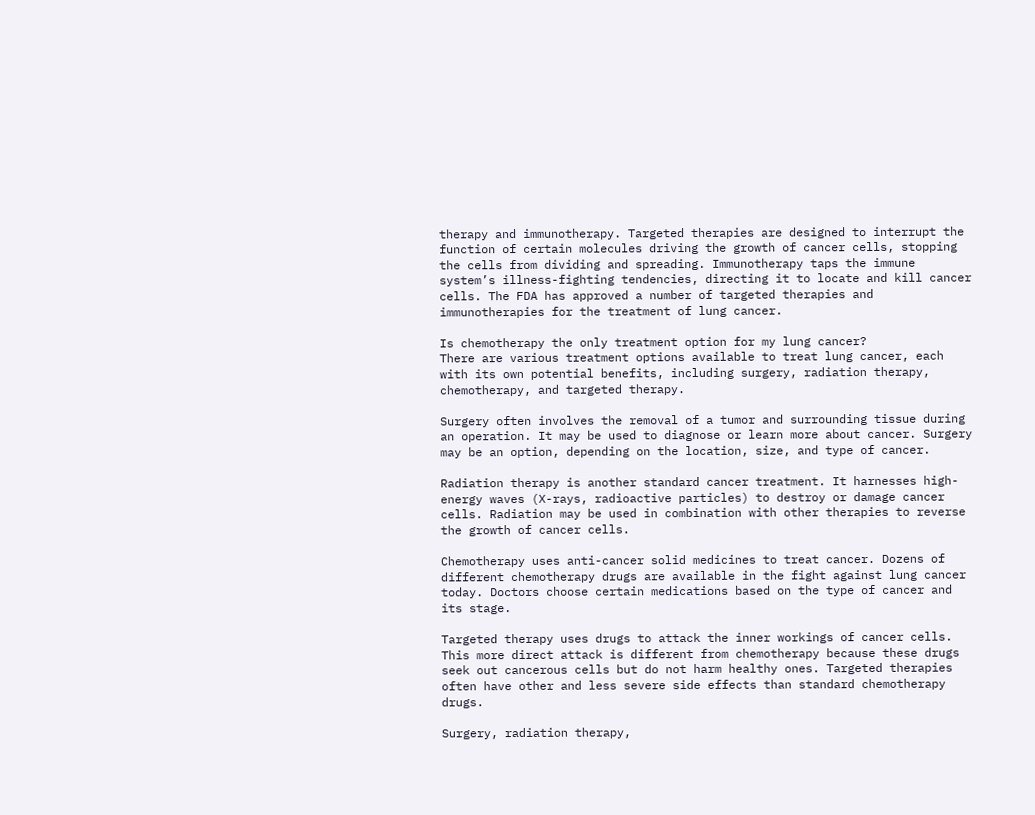therapy and immunotherapy. Targeted therapies are designed to interrupt the function of certain molecules driving the growth of cancer cells, stopping the cells from dividing and spreading. Immunotherapy taps the immune system’s illness-fighting tendencies, directing it to locate and kill cancer cells. The FDA has approved a number of targeted therapies and immunotherapies for the treatment of lung cancer.

Is chemotherapy the only treatment option for my lung cancer?
There are various treatment options available to treat lung cancer, each with its own potential benefits, including surgery, radiation therapy, chemotherapy, and targeted therapy.

Surgery often involves the removal of a tumor and surrounding tissue during an operation. It may be used to diagnose or learn more about cancer. Surgery may be an option, depending on the location, size, and type of cancer.

Radiation therapy is another standard cancer treatment. It harnesses high-energy waves (X-rays, radioactive particles) to destroy or damage cancer cells. Radiation may be used in combination with other therapies to reverse the growth of cancer cells.

Chemotherapy uses anti-cancer solid medicines to treat cancer. Dozens of different chemotherapy drugs are available in the fight against lung cancer today. Doctors choose certain medications based on the type of cancer and its stage.

Targeted therapy uses drugs to attack the inner workings of cancer cells. This more direct attack is different from chemotherapy because these drugs seek out cancerous cells but do not harm healthy ones. Targeted therapies often have other and less severe side effects than standard chemotherapy drugs.

Surgery, radiation therapy,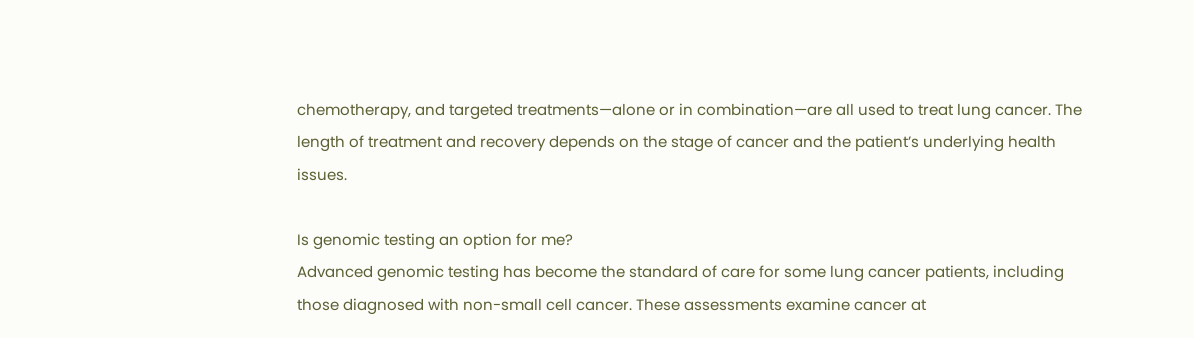chemotherapy, and targeted treatments—alone or in combination—are all used to treat lung cancer. The length of treatment and recovery depends on the stage of cancer and the patient’s underlying health issues.

Is genomic testing an option for me?
Advanced genomic testing has become the standard of care for some lung cancer patients, including those diagnosed with non-small cell cancer. These assessments examine cancer at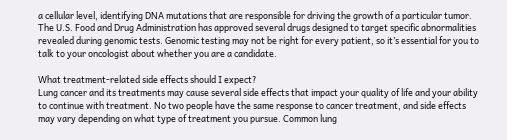a cellular level, identifying DNA mutations that are responsible for driving the growth of a particular tumor. The U.S. Food and Drug Administration has approved several drugs designed to target specific abnormalities revealed during genomic tests. Genomic testing may not be right for every patient, so it’s essential for you to talk to your oncologist about whether you are a candidate.

What treatment-related side effects should I expect?
Lung cancer and its treatments may cause several side effects that impact your quality of life and your ability to continue with treatment. No two people have the same response to cancer treatment, and side effects may vary depending on what type of treatment you pursue. Common lung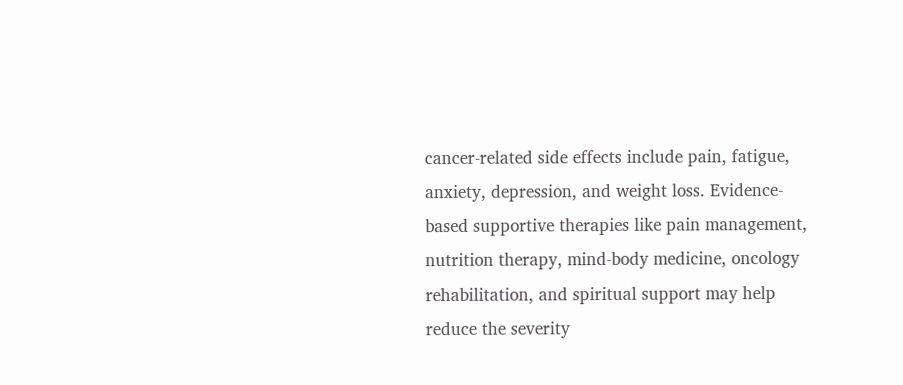cancer-related side effects include pain, fatigue, anxiety, depression, and weight loss. Evidence-based supportive therapies like pain management, nutrition therapy, mind-body medicine, oncology rehabilitation, and spiritual support may help reduce the severity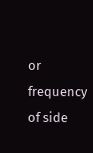or frequency of side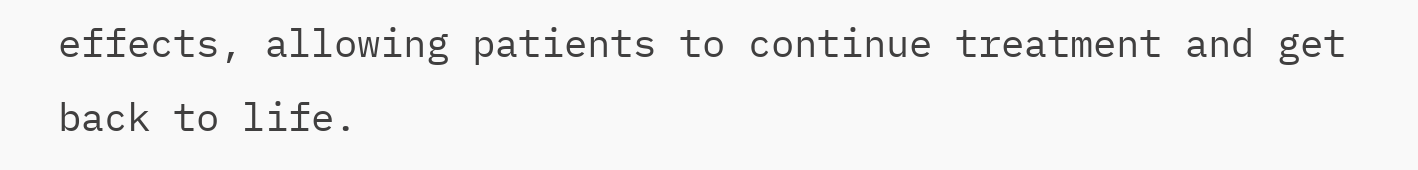effects, allowing patients to continue treatment and get back to life.